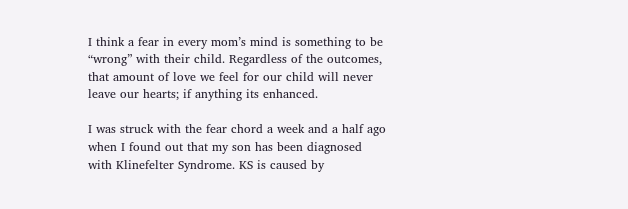I think a fear in every mom’s mind is something to be “wrong” with their child. Regardless of the outcomes, that amount of love we feel for our child will never leave our hearts; if anything its enhanced.

I was struck with the fear chord a week and a half ago when I found out that my son has been diagnosed with Klinefelter Syndrome. KS is caused by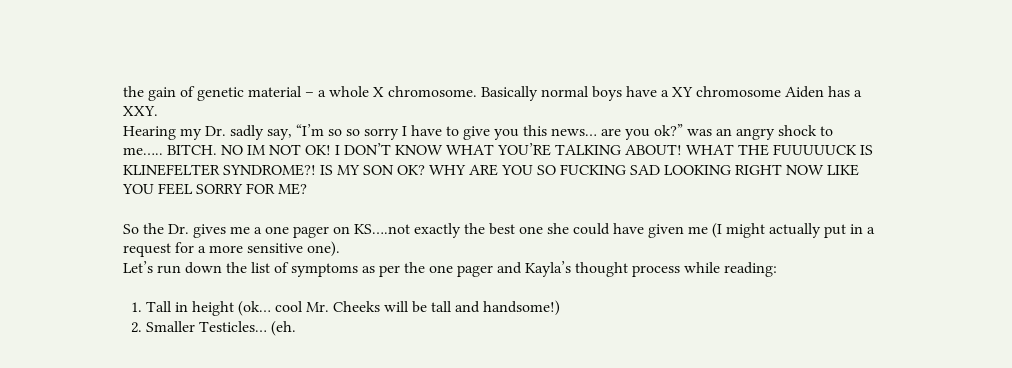the gain of genetic material – a whole X chromosome. Basically normal boys have a XY chromosome Aiden has a XXY.
Hearing my Dr. sadly say, “I’m so so sorry I have to give you this news… are you ok?” was an angry shock to me….. BITCH. NO IM NOT OK! I DON’T KNOW WHAT YOU’RE TALKING ABOUT! WHAT THE FUUUUUCK IS KLINEFELTER SYNDROME?! IS MY SON OK? WHY ARE YOU SO FUCKING SAD LOOKING RIGHT NOW LIKE YOU FEEL SORRY FOR ME?

So the Dr. gives me a one pager on KS….not exactly the best one she could have given me (I might actually put in a request for a more sensitive one).
Let’s run down the list of symptoms as per the one pager and Kayla’s thought process while reading:

  1. Tall in height (ok… cool Mr. Cheeks will be tall and handsome!)
  2. Smaller Testicles… (eh.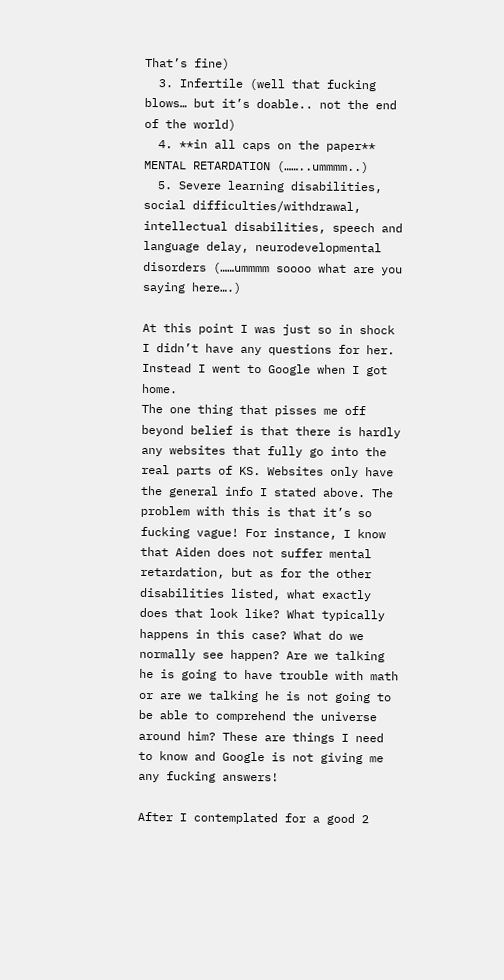That’s fine)
  3. Infertile (well that fucking blows… but it’s doable.. not the end of the world)
  4. **in all caps on the paper** MENTAL RETARDATION (……..ummmm..)
  5. Severe learning disabilities, social difficulties/withdrawal, intellectual disabilities, speech and language delay, neurodevelopmental disorders (……ummmm soooo what are you saying here….)

At this point I was just so in shock I didn’t have any questions for her. Instead I went to Google when I got home.
The one thing that pisses me off beyond belief is that there is hardly any websites that fully go into the real parts of KS. Websites only have the general info I stated above. The problem with this is that it’s so fucking vague! For instance, I know that Aiden does not suffer mental retardation, but as for the other disabilities listed, what exactly does that look like? What typically happens in this case? What do we normally see happen? Are we talking he is going to have trouble with math or are we talking he is not going to be able to comprehend the universe around him? These are things I need to know and Google is not giving me any fucking answers!

After I contemplated for a good 2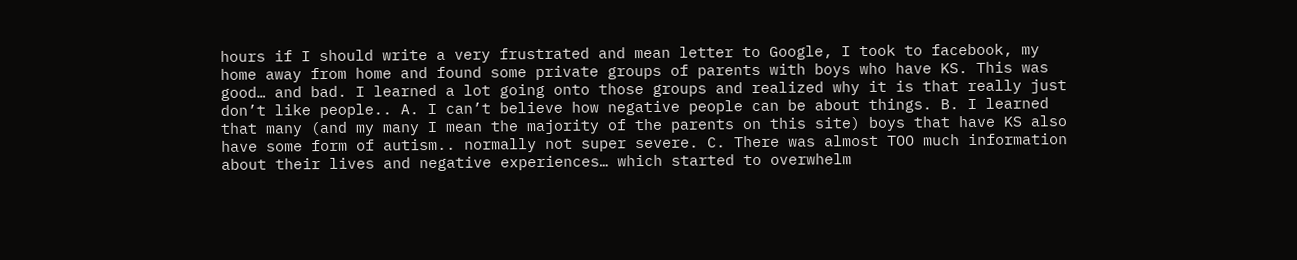hours if I should write a very frustrated and mean letter to Google, I took to facebook, my home away from home and found some private groups of parents with boys who have KS. This was good… and bad. I learned a lot going onto those groups and realized why it is that really just don’t like people.. A. I can’t believe how negative people can be about things. B. I learned that many (and my many I mean the majority of the parents on this site) boys that have KS also have some form of autism.. normally not super severe. C. There was almost TOO much information about their lives and negative experiences… which started to overwhelm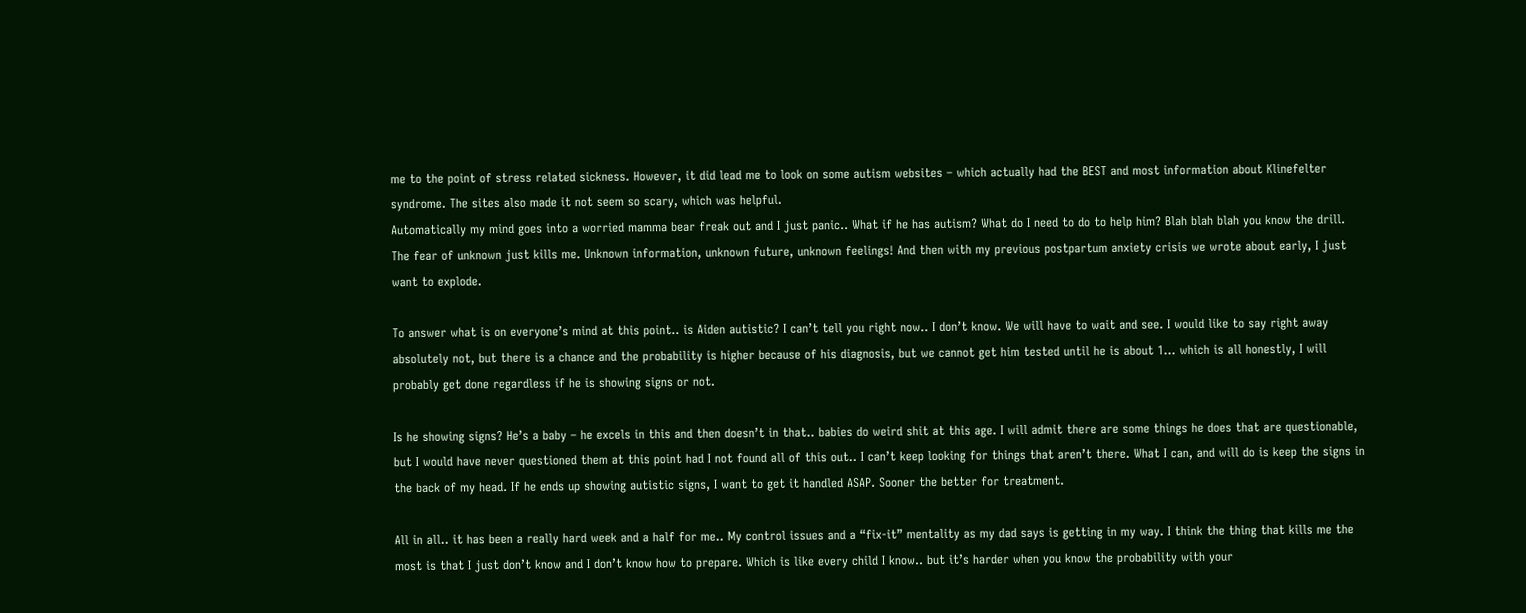me to the point of stress related sickness. However, it did lead me to look on some autism websites – which actually had the BEST and most information about Klinefelter syndrome. The sites also made it not seem so scary, which was helpful.
Automatically my mind goes into a worried mamma bear freak out and I just panic.. What if he has autism? What do I need to do to help him? Blah blah blah you know the drill. The fear of unknown just kills me. Unknown information, unknown future, unknown feelings! And then with my previous postpartum anxiety crisis we wrote about early, I just want to explode.

To answer what is on everyone’s mind at this point.. is Aiden autistic? I can’t tell you right now.. I don’t know. We will have to wait and see. I would like to say right away absolutely not, but there is a chance and the probability is higher because of his diagnosis, but we cannot get him tested until he is about 1… which is all honestly, I will probably get done regardless if he is showing signs or not.

Is he showing signs? He’s a baby – he excels in this and then doesn’t in that.. babies do weird shit at this age. I will admit there are some things he does that are questionable, but I would have never questioned them at this point had I not found all of this out.. I can’t keep looking for things that aren’t there. What I can, and will do is keep the signs in the back of my head. If he ends up showing autistic signs, I want to get it handled ASAP. Sooner the better for treatment.

All in all.. it has been a really hard week and a half for me.. My control issues and a “fix-it” mentality as my dad says is getting in my way. I think the thing that kills me the most is that I just don’t know and I don’t know how to prepare. Which is like every child I know.. but it’s harder when you know the probability with your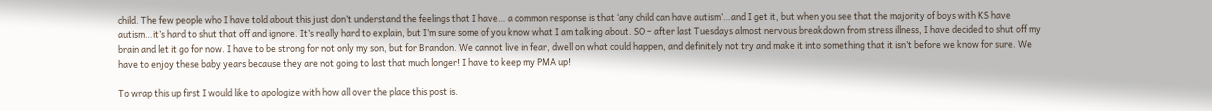child. The few people who I have told about this just don’t understand the feelings that I have… a common response is that ‘any child can have autism’…and I get it, but when you see that the majority of boys with KS have autism…it’s hard to shut that off and ignore. It’s really hard to explain, but I’m sure some of you know what I am talking about. SO – after last Tuesdays almost nervous breakdown from stress illness, I have decided to shut off my brain and let it go for now. I have to be strong for not only my son, but for Brandon. We cannot live in fear, dwell on what could happen, and definitely not try and make it into something that it isn’t before we know for sure. We have to enjoy these baby years because they are not going to last that much longer! I have to keep my PMA up!

To wrap this up first I would like to apologize with how all over the place this post is.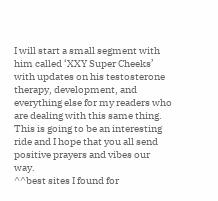I will start a small segment with him called ‘XXY Super Cheeks’ with updates on his testosterone therapy, development, and everything else for my readers who are dealing with this same thing. This is going to be an interesting ride and I hope that you all send positive prayers and vibes our way.
^^best sites I found for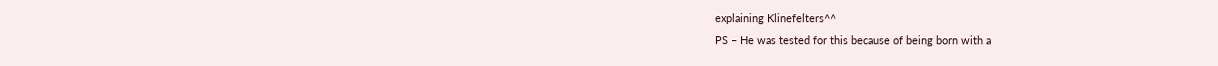explaining Klinefelters^^
PS – He was tested for this because of being born with a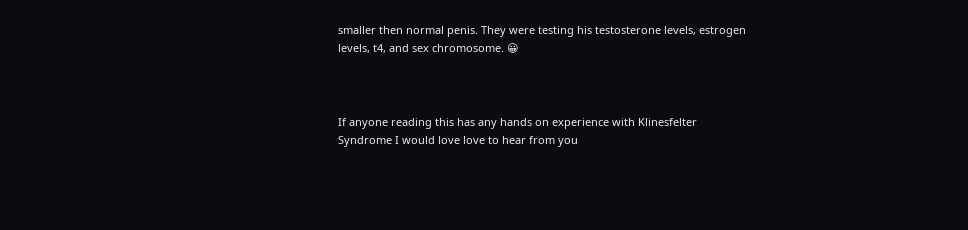smaller then normal penis. They were testing his testosterone levels, estrogen levels, t4, and sex chromosome. 😀



If anyone reading this has any hands on experience with Klinesfelter Syndrome I would love love to hear from you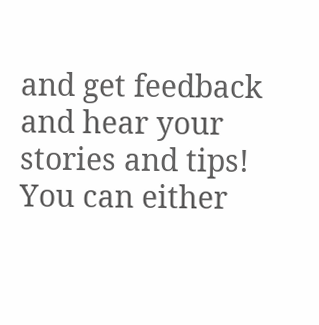and get feedback and hear your stories and tips! You can either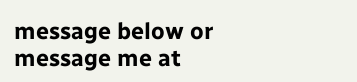message below or message me at